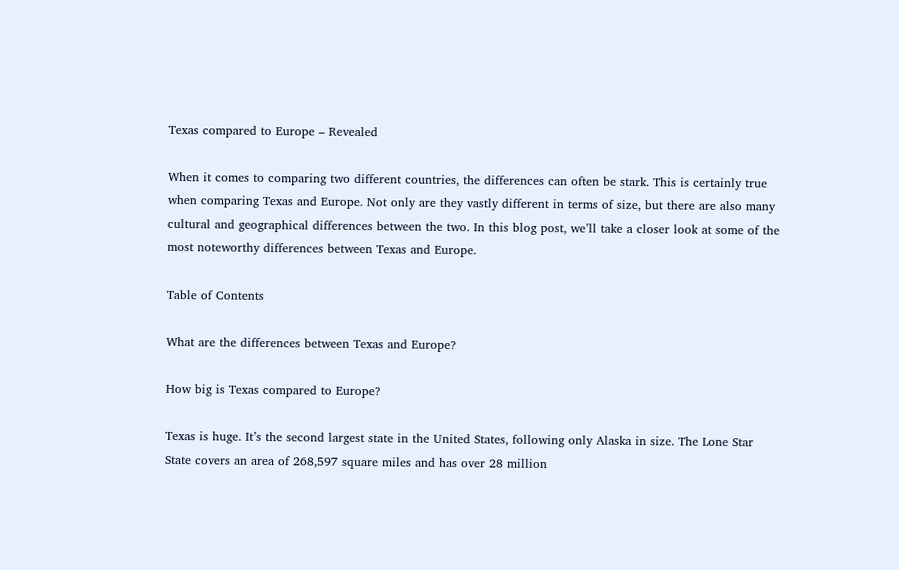Texas compared to Europe – Revealed

When it comes to comparing two different countries, the differences can often be stark. This is certainly true when comparing Texas and Europe. Not only are they vastly different in terms of size, but there are also many cultural and geographical differences between the two. In this blog post, we’ll take a closer look at some of the most noteworthy differences between Texas and Europe.

Table of Contents

What are the differences between Texas and Europe?

How big is Texas compared to Europe?

Texas is huge. It’s the second largest state in the United States, following only Alaska in size. The Lone Star State covers an area of 268,597 square miles and has over 28 million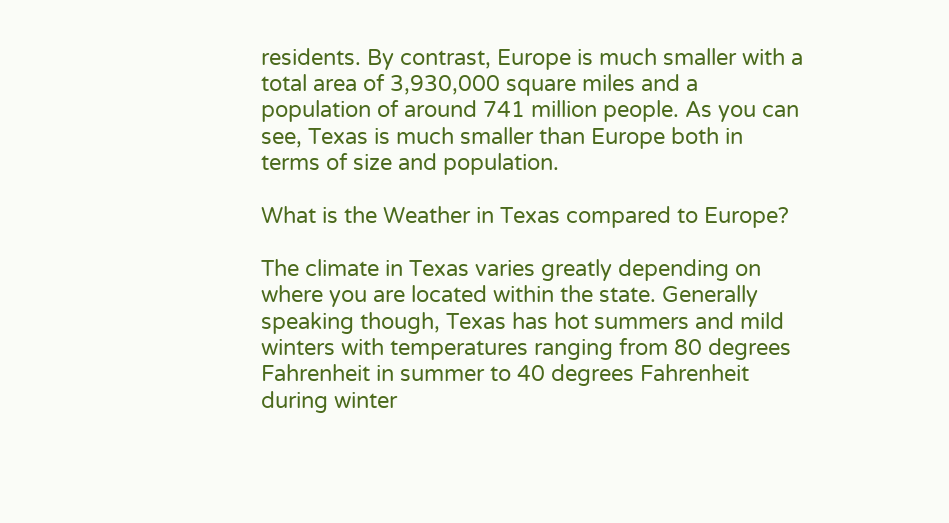residents. By contrast, Europe is much smaller with a total area of 3,930,000 square miles and a population of around 741 million people. As you can see, Texas is much smaller than Europe both in terms of size and population.

What is the Weather in Texas compared to Europe?

The climate in Texas varies greatly depending on where you are located within the state. Generally speaking though, Texas has hot summers and mild winters with temperatures ranging from 80 degrees Fahrenheit in summer to 40 degrees Fahrenheit during winter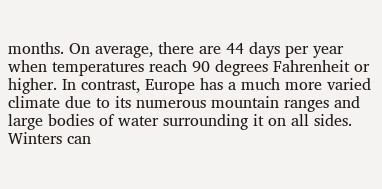months. On average, there are 44 days per year when temperatures reach 90 degrees Fahrenheit or higher. In contrast, Europe has a much more varied climate due to its numerous mountain ranges and large bodies of water surrounding it on all sides. Winters can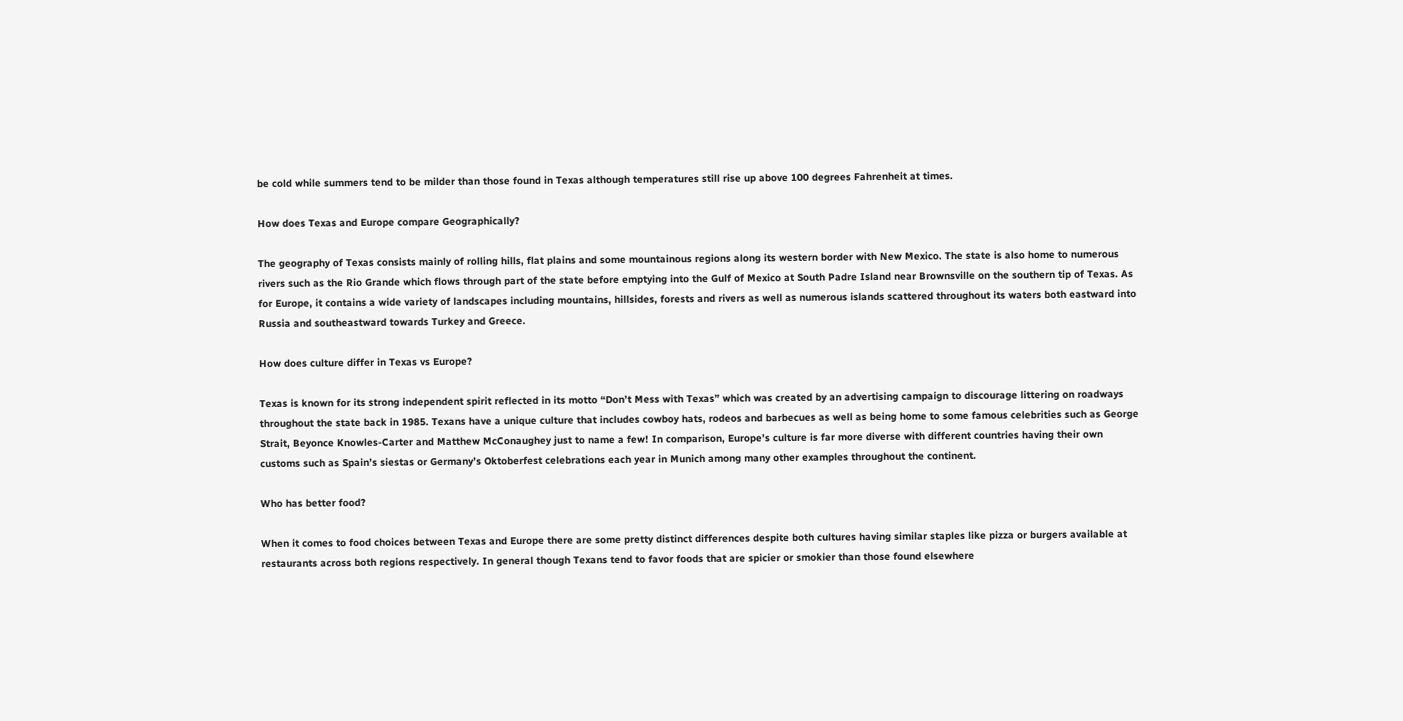be cold while summers tend to be milder than those found in Texas although temperatures still rise up above 100 degrees Fahrenheit at times.

How does Texas and Europe compare Geographically?

The geography of Texas consists mainly of rolling hills, flat plains and some mountainous regions along its western border with New Mexico. The state is also home to numerous rivers such as the Rio Grande which flows through part of the state before emptying into the Gulf of Mexico at South Padre Island near Brownsville on the southern tip of Texas. As for Europe, it contains a wide variety of landscapes including mountains, hillsides, forests and rivers as well as numerous islands scattered throughout its waters both eastward into Russia and southeastward towards Turkey and Greece.

How does culture differ in Texas vs Europe?

Texas is known for its strong independent spirit reflected in its motto “Don’t Mess with Texas” which was created by an advertising campaign to discourage littering on roadways throughout the state back in 1985. Texans have a unique culture that includes cowboy hats, rodeos and barbecues as well as being home to some famous celebrities such as George Strait, Beyonce Knowles-Carter and Matthew McConaughey just to name a few! In comparison, Europe’s culture is far more diverse with different countries having their own customs such as Spain’s siestas or Germany’s Oktoberfest celebrations each year in Munich among many other examples throughout the continent.

Who has better food?

When it comes to food choices between Texas and Europe there are some pretty distinct differences despite both cultures having similar staples like pizza or burgers available at restaurants across both regions respectively. In general though Texans tend to favor foods that are spicier or smokier than those found elsewhere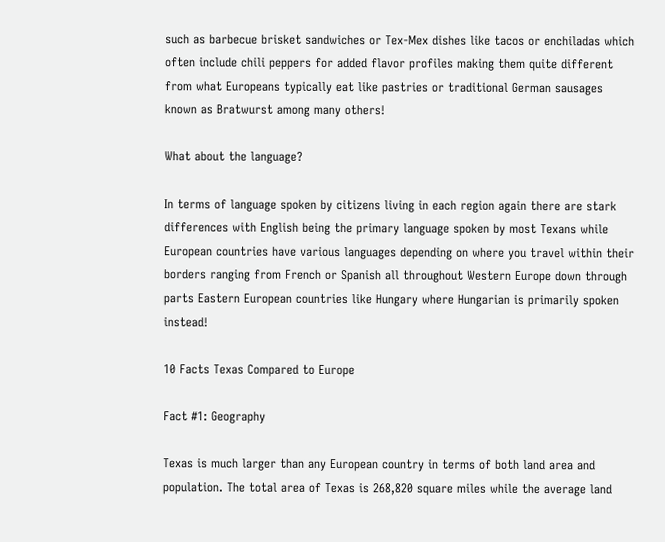such as barbecue brisket sandwiches or Tex-Mex dishes like tacos or enchiladas which often include chili peppers for added flavor profiles making them quite different from what Europeans typically eat like pastries or traditional German sausages known as Bratwurst among many others!

What about the language?

In terms of language spoken by citizens living in each region again there are stark differences with English being the primary language spoken by most Texans while European countries have various languages depending on where you travel within their borders ranging from French or Spanish all throughout Western Europe down through parts Eastern European countries like Hungary where Hungarian is primarily spoken instead!

10 Facts Texas Compared to Europe

Fact #1: Geography

Texas is much larger than any European country in terms of both land area and population. The total area of Texas is 268,820 square miles while the average land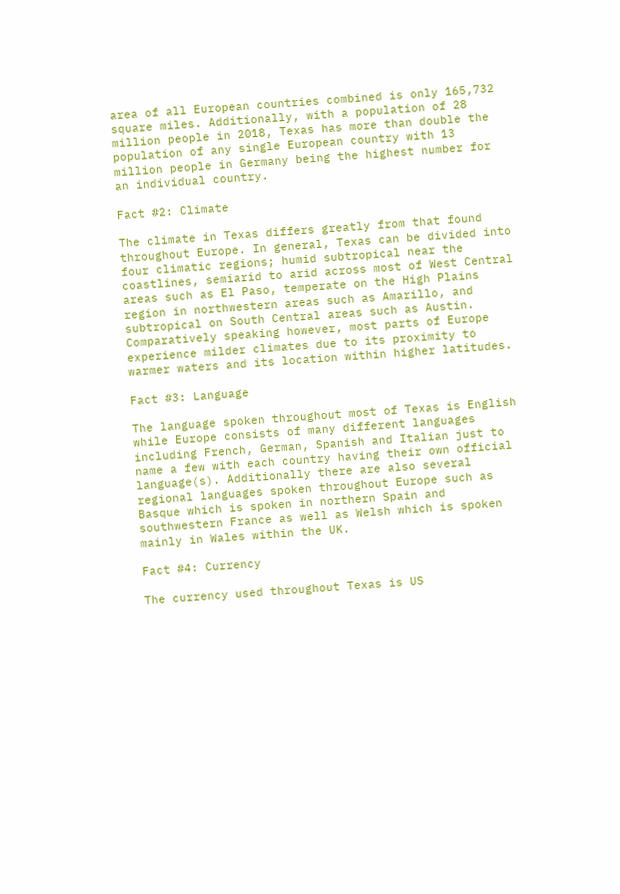area of all European countries combined is only 165,732 square miles. Additionally, with a population of 28 million people in 2018, Texas has more than double the population of any single European country with 13 million people in Germany being the highest number for an individual country.

Fact #2: Climate

The climate in Texas differs greatly from that found throughout Europe. In general, Texas can be divided into four climatic regions; humid subtropical near the coastlines, semiarid to arid across most of West Central areas such as El Paso, temperate on the High Plains region in northwestern areas such as Amarillo, and subtropical on South Central areas such as Austin. Comparatively speaking however, most parts of Europe experience milder climates due to its proximity to warmer waters and its location within higher latitudes.

Fact #3: Language

The language spoken throughout most of Texas is English while Europe consists of many different languages including French, German, Spanish and Italian just to name a few with each country having their own official language(s). Additionally there are also several regional languages spoken throughout Europe such as Basque which is spoken in northern Spain and southwestern France as well as Welsh which is spoken mainly in Wales within the UK.

Fact #4: Currency

The currency used throughout Texas is US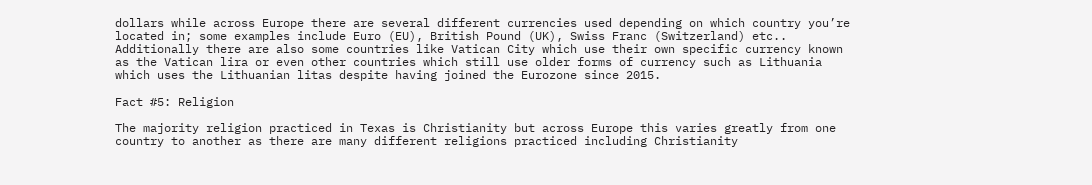dollars while across Europe there are several different currencies used depending on which country you’re located in; some examples include Euro (EU), British Pound (UK), Swiss Franc (Switzerland) etc.. Additionally there are also some countries like Vatican City which use their own specific currency known as the Vatican lira or even other countries which still use older forms of currency such as Lithuania which uses the Lithuanian litas despite having joined the Eurozone since 2015.

Fact #5: Religion

The majority religion practiced in Texas is Christianity but across Europe this varies greatly from one country to another as there are many different religions practiced including Christianity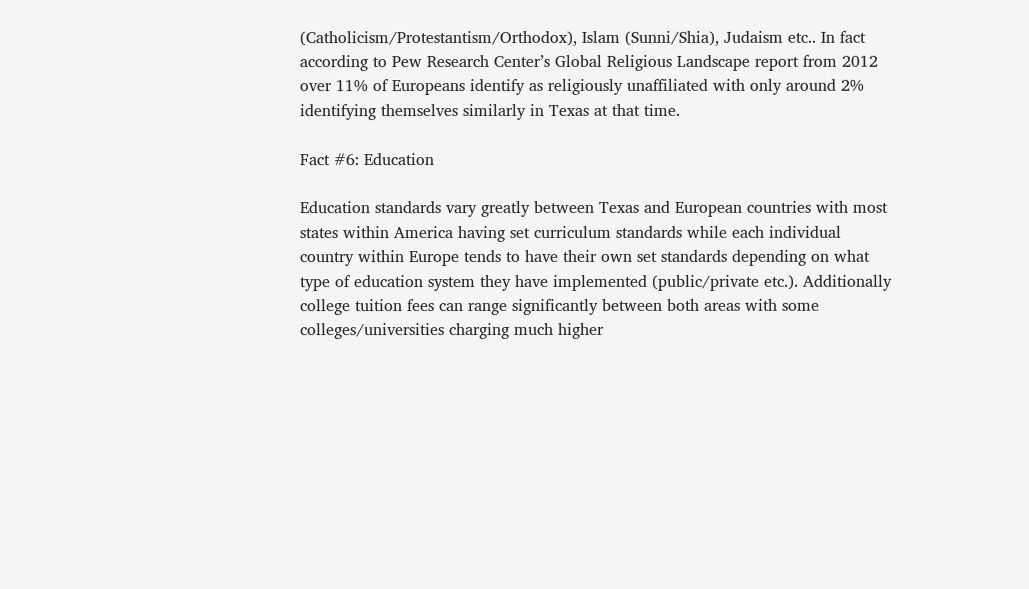(Catholicism/Protestantism/Orthodox), Islam (Sunni/Shia), Judaism etc.. In fact according to Pew Research Center’s Global Religious Landscape report from 2012 over 11% of Europeans identify as religiously unaffiliated with only around 2% identifying themselves similarly in Texas at that time.

Fact #6: Education

Education standards vary greatly between Texas and European countries with most states within America having set curriculum standards while each individual country within Europe tends to have their own set standards depending on what type of education system they have implemented (public/private etc.). Additionally college tuition fees can range significantly between both areas with some colleges/universities charging much higher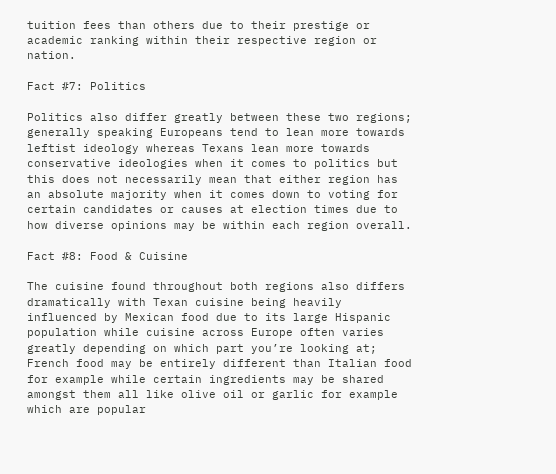tuition fees than others due to their prestige or academic ranking within their respective region or nation.

Fact #7: Politics

Politics also differ greatly between these two regions; generally speaking Europeans tend to lean more towards leftist ideology whereas Texans lean more towards conservative ideologies when it comes to politics but this does not necessarily mean that either region has an absolute majority when it comes down to voting for certain candidates or causes at election times due to how diverse opinions may be within each region overall.

Fact #8: Food & Cuisine

The cuisine found throughout both regions also differs dramatically with Texan cuisine being heavily influenced by Mexican food due to its large Hispanic population while cuisine across Europe often varies greatly depending on which part you’re looking at; French food may be entirely different than Italian food for example while certain ingredients may be shared amongst them all like olive oil or garlic for example which are popular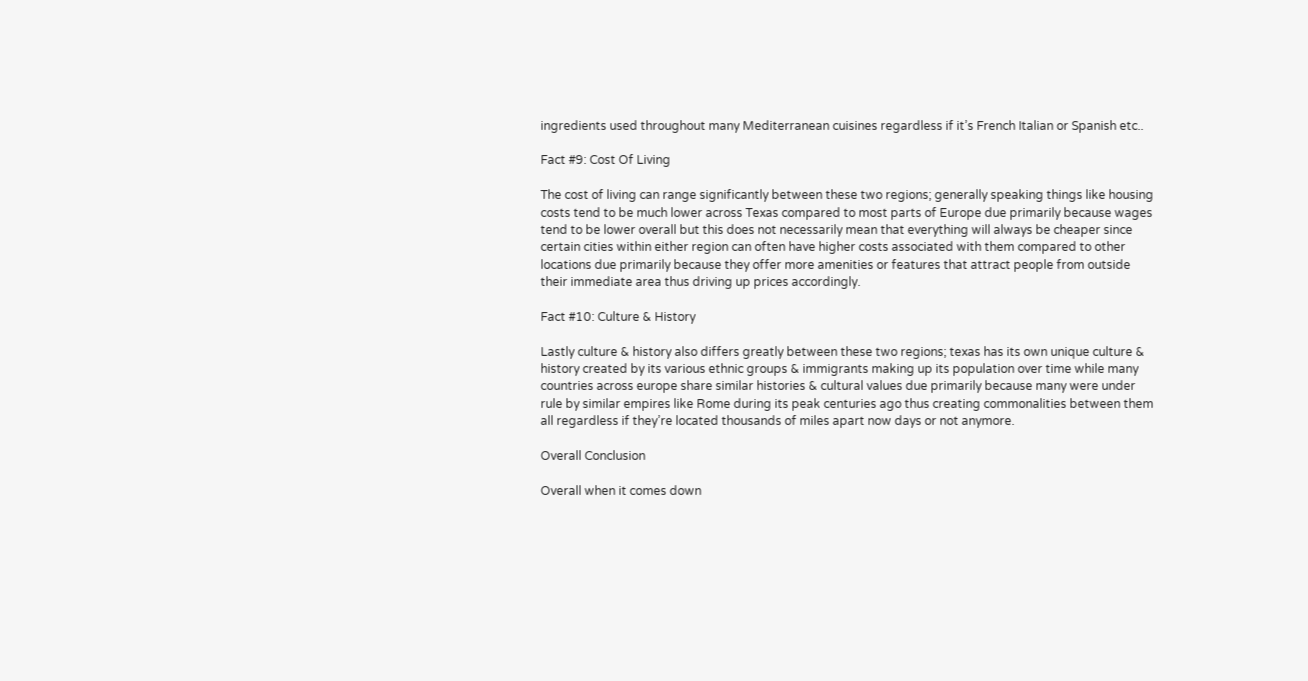ingredients used throughout many Mediterranean cuisines regardless if it’s French Italian or Spanish etc..

Fact #9: Cost Of Living

The cost of living can range significantly between these two regions; generally speaking things like housing costs tend to be much lower across Texas compared to most parts of Europe due primarily because wages tend to be lower overall but this does not necessarily mean that everything will always be cheaper since certain cities within either region can often have higher costs associated with them compared to other locations due primarily because they offer more amenities or features that attract people from outside their immediate area thus driving up prices accordingly.

Fact #10: Culture & History

Lastly culture & history also differs greatly between these two regions; texas has its own unique culture & history created by its various ethnic groups & immigrants making up its population over time while many countries across europe share similar histories & cultural values due primarily because many were under rule by similar empires like Rome during its peak centuries ago thus creating commonalities between them all regardless if they’re located thousands of miles apart now days or not anymore.

Overall Conclusion

Overall when it comes down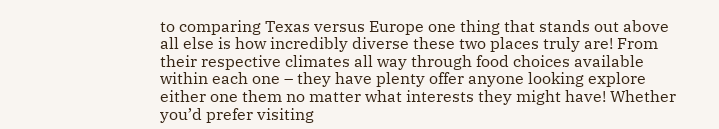to comparing Texas versus Europe one thing that stands out above all else is how incredibly diverse these two places truly are! From their respective climates all way through food choices available within each one – they have plenty offer anyone looking explore either one them no matter what interests they might have! Whether you’d prefer visiting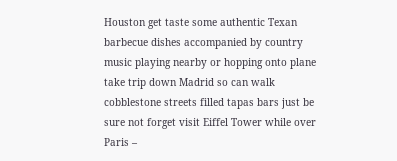Houston get taste some authentic Texan barbecue dishes accompanied by country music playing nearby or hopping onto plane take trip down Madrid so can walk cobblestone streets filled tapas bars just be sure not forget visit Eiffel Tower while over Paris –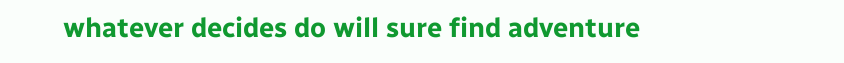whatever decides do will sure find adventure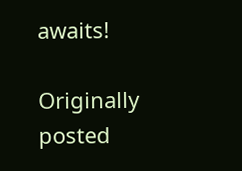awaits!

Originally posted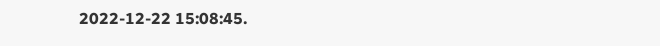2022-12-22 15:08:45.